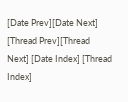[Date Prev][Date Next] [Thread Prev][Thread Next] [Date Index] [Thread Index]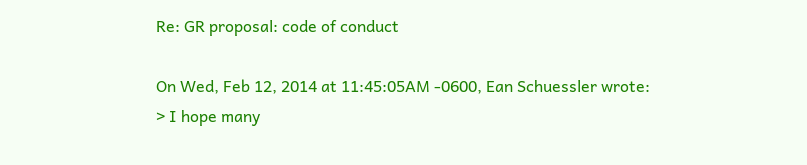Re: GR proposal: code of conduct

On Wed, Feb 12, 2014 at 11:45:05AM -0600, Ean Schuessler wrote:
> I hope many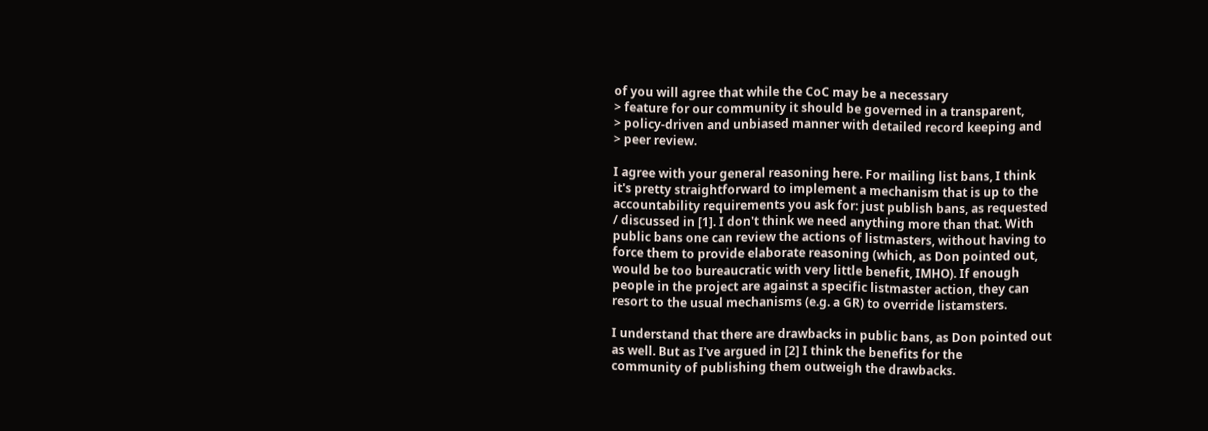of you will agree that while the CoC may be a necessary
> feature for our community it should be governed in a transparent,
> policy-driven and unbiased manner with detailed record keeping and
> peer review.

I agree with your general reasoning here. For mailing list bans, I think
it's pretty straightforward to implement a mechanism that is up to the
accountability requirements you ask for: just publish bans, as requested
/ discussed in [1]. I don't think we need anything more than that. With
public bans one can review the actions of listmasters, without having to
force them to provide elaborate reasoning (which, as Don pointed out,
would be too bureaucratic with very little benefit, IMHO). If enough
people in the project are against a specific listmaster action, they can
resort to the usual mechanisms (e.g. a GR) to override listamsters.

I understand that there are drawbacks in public bans, as Don pointed out
as well. But as I've argued in [2] I think the benefits for the
community of publishing them outweigh the drawbacks.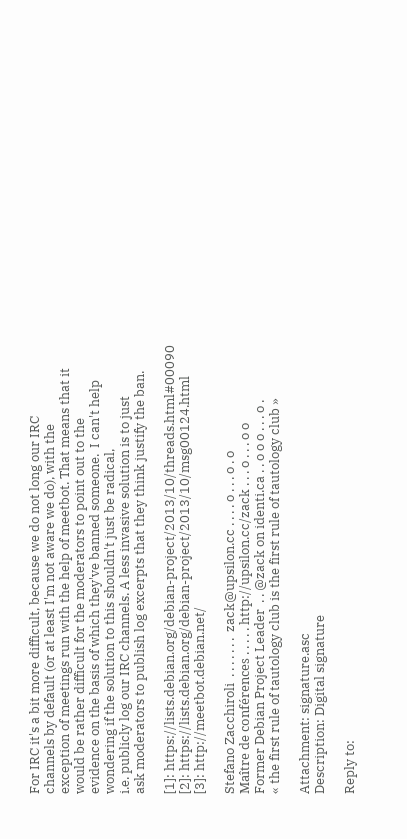For IRC it's a bit more difficult, because we do not long our IRC
channels by default (or at least I'm not aware we do), with the
exception of meetings run with the help of meetbot. That means that it
would be rather difficult for the moderators to point out to the
evidence on the basis of which they've banned someone.  I can't help
wondering if the solution to this shouldn't just be radical,
i.e. publicly log our IRC channels. A less invasive solution is to just
ask moderators to publish log excerpts that they think justify the ban.

[1]: https://lists.debian.org/debian-project/2013/10/threads.html#00090
[2]: https://lists.debian.org/debian-project/2013/10/msg00124.html
[3]: http://meetbot.debian.net/

Stefano Zacchiroli  . . . . . . .  zack@upsilon.cc . . . . o . . . o . o
Maître de conférences . . . . . http://upsilon.cc/zack . . . o . . . o o
Former Debian Project Leader  . . @zack on identi.ca . . o o o . . . o .
« the first rule of tautology club is the first rule of tautology club »

Attachment: signature.asc
Description: Digital signature

Reply to: